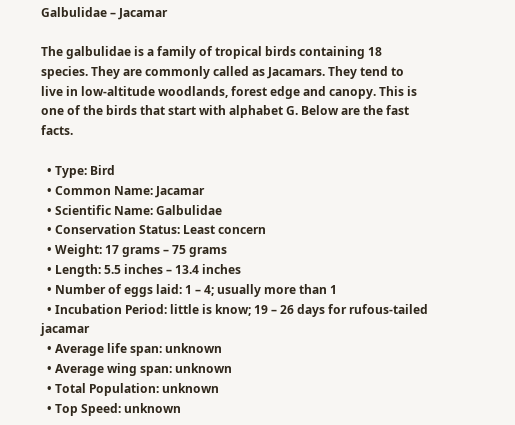Galbulidae – Jacamar

The galbulidae is a family of tropical birds containing 18 species. They are commonly called as Jacamars. They tend to live in low-altitude woodlands, forest edge and canopy. This is one of the birds that start with alphabet G. Below are the fast facts.

  • Type: Bird
  • Common Name: Jacamar
  • Scientific Name: Galbulidae
  • Conservation Status: Least concern
  • Weight: 17 grams – 75 grams
  • Length: 5.5 inches – 13.4 inches
  • Number of eggs laid: 1 – 4; usually more than 1
  • Incubation Period: little is know; 19 – 26 days for rufous-tailed jacamar
  • Average life span: unknown
  • Average wing span: unknown
  • Total Population: unknown
  • Top Speed: unknown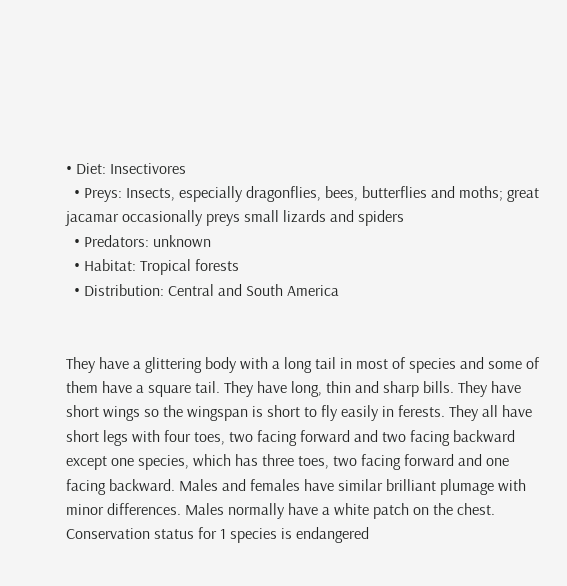• Diet: Insectivores
  • Preys: Insects, especially dragonflies, bees, butterflies and moths; great jacamar occasionally preys small lizards and spiders
  • Predators: unknown
  • Habitat: Tropical forests
  • Distribution: Central and South America


They have a glittering body with a long tail in most of species and some of them have a square tail. They have long, thin and sharp bills. They have short wings so the wingspan is short to fly easily in ferests. They all have short legs with four toes, two facing forward and two facing backward except one species, which has three toes, two facing forward and one facing backward. Males and females have similar brilliant plumage with minor differences. Males normally have a white patch on the chest. Conservation status for 1 species is endangered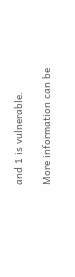and 1 is vulnerable.

More information can be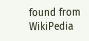found from WikiPedia